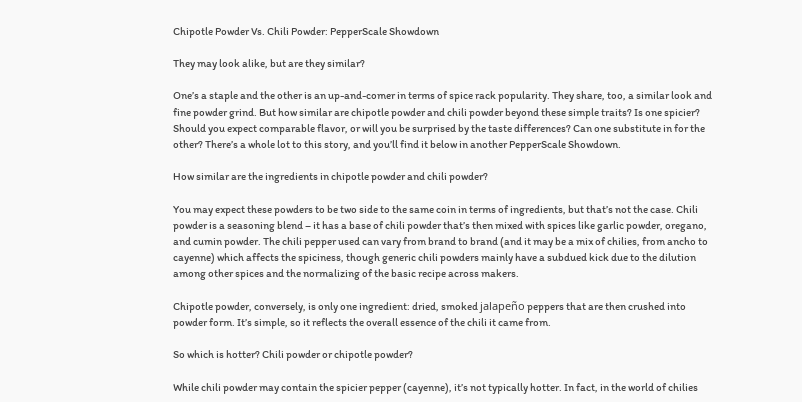Chipotle Powder Vs. Chili Powder: PepperScale Showdown

They may look alike, but are they similar?

One’s a staple and the other is an up-and-comer in terms of spice rack popularity. They share, too, a similar look and fine powder grind. But how similar are chipotle powder and chili powder beyond these simple traits? Is one spicier? Should you expect comparable flavor, or will you be surprised by the taste differences? Can one substitute in for the other? There’s a whole lot to this story, and you’ll find it below in another PepperScale Showdown.

How similar are the ingredients in chipotle powder and chili powder?

You may expect these powders to be two side to the same coin in terms of ingredients, but that’s not the case. Chili powder is a seasoning blend – it has a base of chili powder that’s then mixed with spices like garlic powder, oregano, and cumin powder. The chili pepper used can vary from brand to brand (and it may be a mix of chilies, from ancho to cayenne) which affects the spiciness, though generic chili powders mainly have a subdued kick due to the dilution among other spices and the normalizing of the basic recipe across makers.

Chipotle powder, conversely, is only one ingredient: dried, smoked jalapeño peppers that are then crushed into powder form. It’s simple, so it reflects the overall essence of the chili it came from.

So which is hotter? Chili powder or chipotle powder?

While chili powder may contain the spicier pepper (cayenne), it’s not typically hotter. In fact, in the world of chilies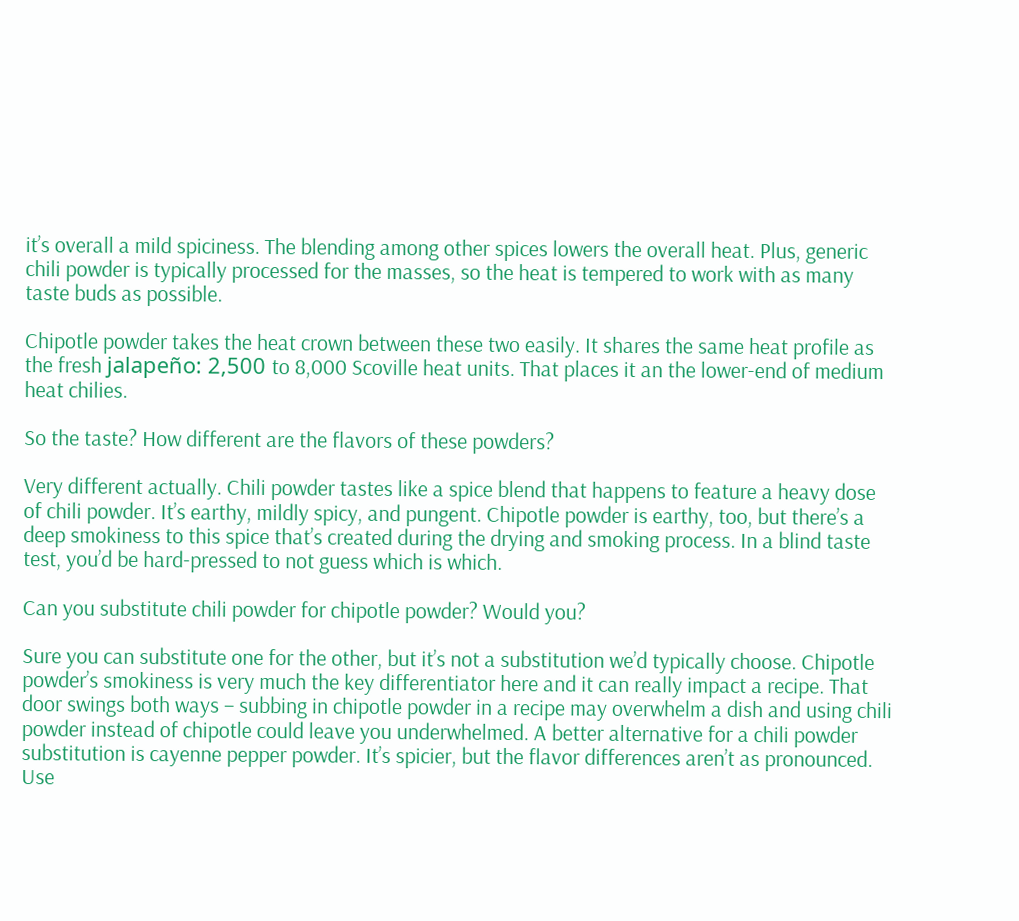it’s overall a mild spiciness. The blending among other spices lowers the overall heat. Plus, generic chili powder is typically processed for the masses, so the heat is tempered to work with as many taste buds as possible.

Chipotle powder takes the heat crown between these two easily. It shares the same heat profile as the fresh jalapeño: 2,500 to 8,000 Scoville heat units. That places it an the lower-end of medium heat chilies.

So the taste? How different are the flavors of these powders?

Very different actually. Chili powder tastes like a spice blend that happens to feature a heavy dose of chili powder. It’s earthy, mildly spicy, and pungent. Chipotle powder is earthy, too, but there’s a deep smokiness to this spice that’s created during the drying and smoking process. In a blind taste test, you’d be hard-pressed to not guess which is which.

Can you substitute chili powder for chipotle powder? Would you?

Sure you can substitute one for the other, but it’s not a substitution we’d typically choose. Chipotle powder’s smokiness is very much the key differentiator here and it can really impact a recipe. That door swings both ways – subbing in chipotle powder in a recipe may overwhelm a dish and using chili powder instead of chipotle could leave you underwhelmed. A better alternative for a chili powder substitution is cayenne pepper powder. It’s spicier, but the flavor differences aren’t as pronounced. Use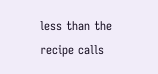less than the recipe calls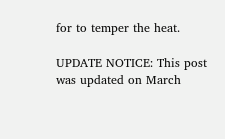for to temper the heat.

UPDATE NOTICE: This post was updated on March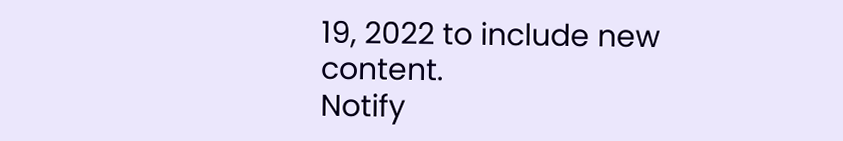19, 2022 to include new content.
Notify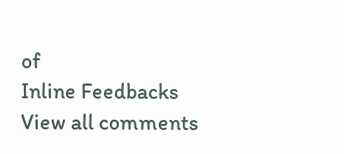of
Inline Feedbacks
View all comments